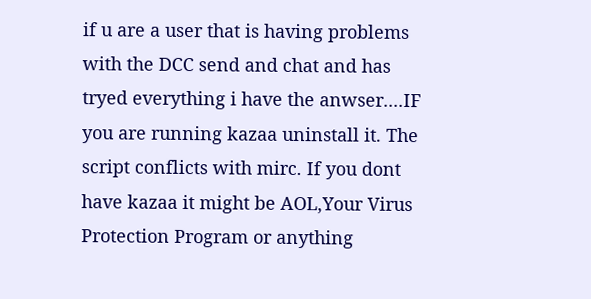if u are a user that is having problems with the DCC send and chat and has tryed everything i have the anwser....IF you are running kazaa uninstall it. The script conflicts with mirc. If you dont have kazaa it might be AOL,Your Virus Protection Program or anything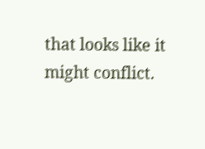that looks like it might conflict.